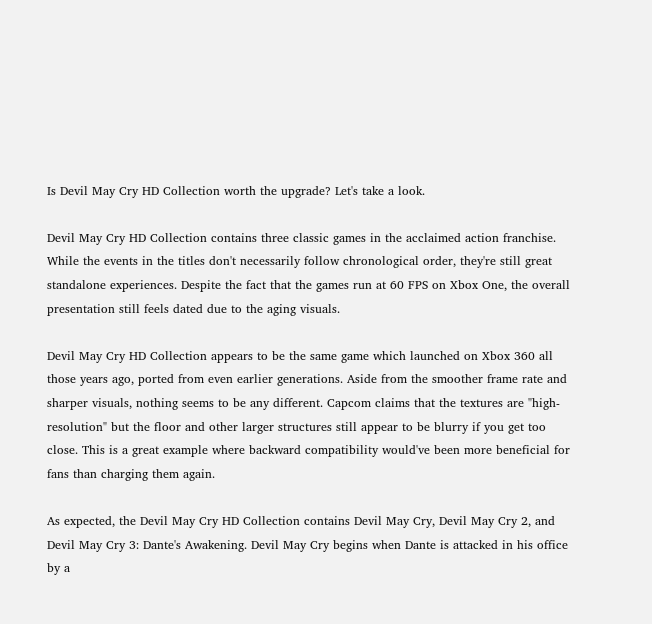Is Devil May Cry HD Collection worth the upgrade? Let's take a look.

Devil May Cry HD Collection contains three classic games in the acclaimed action franchise. While the events in the titles don't necessarily follow chronological order, they're still great standalone experiences. Despite the fact that the games run at 60 FPS on Xbox One, the overall presentation still feels dated due to the aging visuals.

Devil May Cry HD Collection appears to be the same game which launched on Xbox 360 all those years ago, ported from even earlier generations. Aside from the smoother frame rate and sharper visuals, nothing seems to be any different. Capcom claims that the textures are "high-resolution" but the floor and other larger structures still appear to be blurry if you get too close. This is a great example where backward compatibility would've been more beneficial for fans than charging them again.

As expected, the Devil May Cry HD Collection contains Devil May Cry, Devil May Cry 2, and Devil May Cry 3: Dante's Awakening. Devil May Cry begins when Dante is attacked in his office by a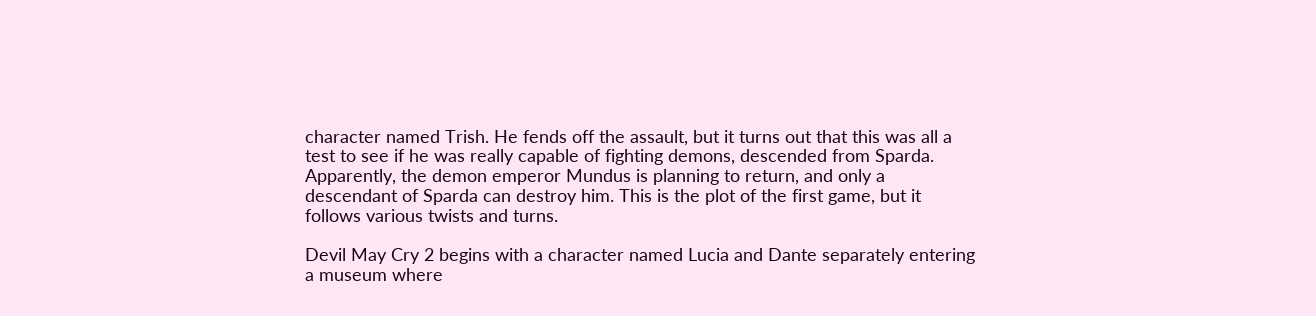character named Trish. He fends off the assault, but it turns out that this was all a test to see if he was really capable of fighting demons, descended from Sparda. Apparently, the demon emperor Mundus is planning to return, and only a descendant of Sparda can destroy him. This is the plot of the first game, but it follows various twists and turns.

Devil May Cry 2 begins with a character named Lucia and Dante separately entering a museum where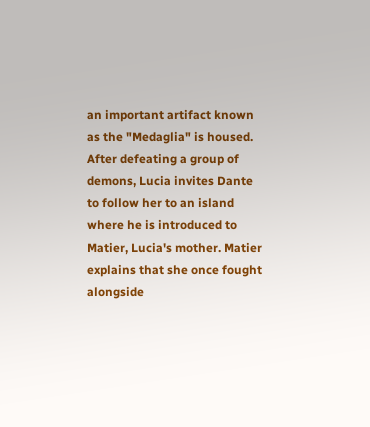an important artifact known as the "Medaglia" is housed. After defeating a group of demons, Lucia invites Dante to follow her to an island where he is introduced to Matier, Lucia's mother. Matier explains that she once fought alongside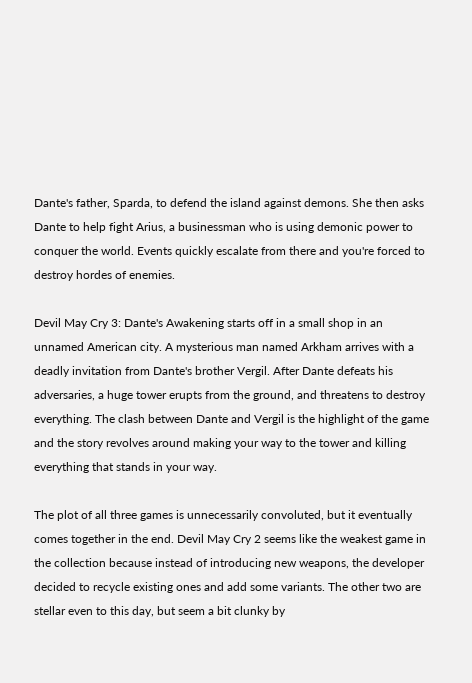Dante's father, Sparda, to defend the island against demons. She then asks Dante to help fight Arius, a businessman who is using demonic power to conquer the world. Events quickly escalate from there and you're forced to destroy hordes of enemies.

Devil May Cry 3: Dante's Awakening starts off in a small shop in an unnamed American city. A mysterious man named Arkham arrives with a deadly invitation from Dante's brother Vergil. After Dante defeats his adversaries, a huge tower erupts from the ground, and threatens to destroy everything. The clash between Dante and Vergil is the highlight of the game and the story revolves around making your way to the tower and killing everything that stands in your way.

The plot of all three games is unnecessarily convoluted, but it eventually comes together in the end. Devil May Cry 2 seems like the weakest game in the collection because instead of introducing new weapons, the developer decided to recycle existing ones and add some variants. The other two are stellar even to this day, but seem a bit clunky by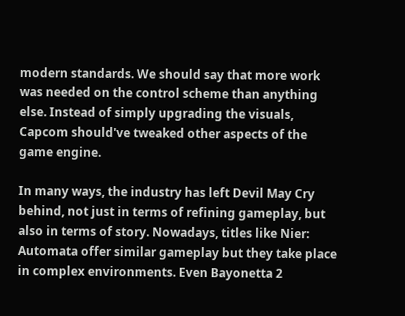modern standards. We should say that more work was needed on the control scheme than anything else. Instead of simply upgrading the visuals, Capcom should've tweaked other aspects of the game engine.

In many ways, the industry has left Devil May Cry behind, not just in terms of refining gameplay, but also in terms of story. Nowadays, titles like Nier: Automata offer similar gameplay but they take place in complex environments. Even Bayonetta 2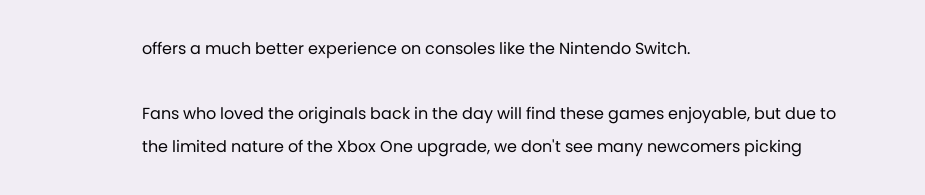offers a much better experience on consoles like the Nintendo Switch.

Fans who loved the originals back in the day will find these games enjoyable, but due to the limited nature of the Xbox One upgrade, we don't see many newcomers picking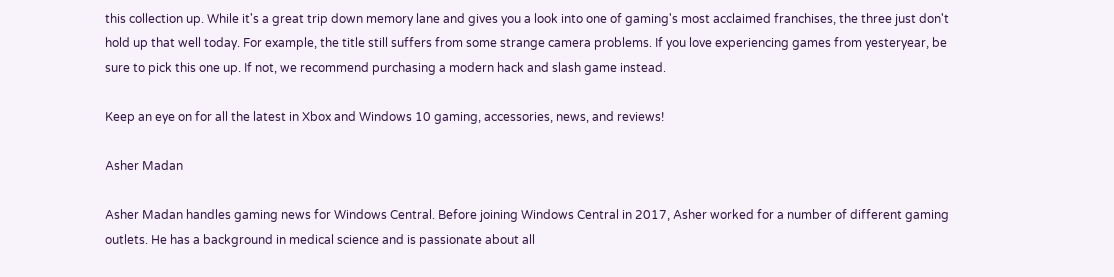this collection up. While it's a great trip down memory lane and gives you a look into one of gaming's most acclaimed franchises, the three just don't hold up that well today. For example, the title still suffers from some strange camera problems. If you love experiencing games from yesteryear, be sure to pick this one up. If not, we recommend purchasing a modern hack and slash game instead.

Keep an eye on for all the latest in Xbox and Windows 10 gaming, accessories, news, and reviews!

Asher Madan

Asher Madan handles gaming news for Windows Central. Before joining Windows Central in 2017, Asher worked for a number of different gaming outlets. He has a background in medical science and is passionate about all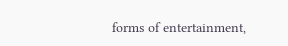forms of entertainment,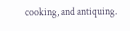cooking, and antiquing.